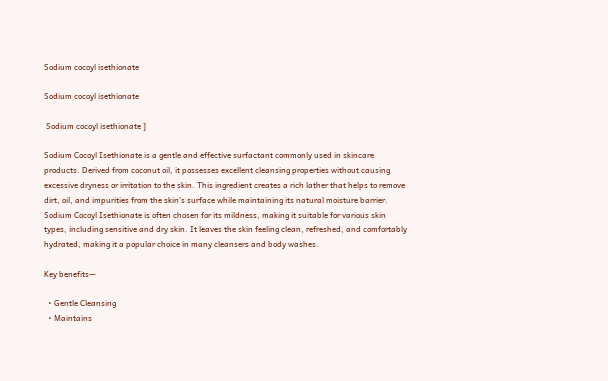Sodium cocoyl isethionate

Sodium cocoyl isethionate

 Sodium cocoyl isethionate ]

Sodium Cocoyl Isethionate is a gentle and effective surfactant commonly used in skincare products. Derived from coconut oil, it possesses excellent cleansing properties without causing excessive dryness or irritation to the skin. This ingredient creates a rich lather that helps to remove dirt, oil, and impurities from the skin's surface while maintaining its natural moisture barrier. Sodium Cocoyl Isethionate is often chosen for its mildness, making it suitable for various skin types, including sensitive and dry skin. It leaves the skin feeling clean, refreshed, and comfortably hydrated, making it a popular choice in many cleansers and body washes.

Key benefits—

  • Gentle Cleansing
  • Maintains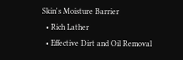Skin's Moisture Barrier
  • Rich Lather
  • Effective Dirt and Oil Removal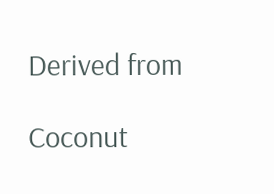Derived from

Coconut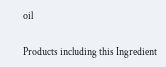oil

Products including this Ingredient